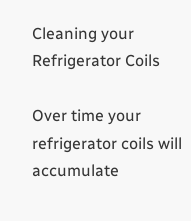Cleaning your Refrigerator Coils

Over time your refrigerator coils will accumulate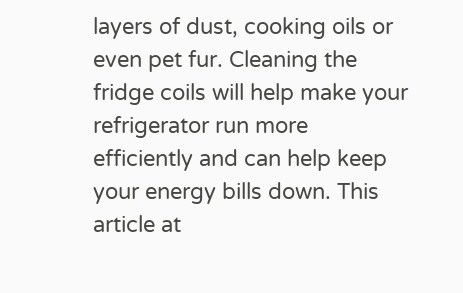layers of dust, cooking oils or even pet fur. Cleaning the fridge coils will help make your refrigerator run more efficiently and can help keep your energy bills down. This article at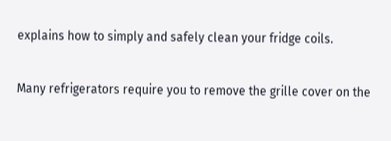explains how to simply and safely clean your fridge coils.

Many refrigerators require you to remove the grille cover on the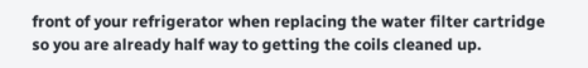front of your refrigerator when replacing the water filter cartridge so you are already half way to getting the coils cleaned up.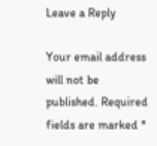Leave a Reply

Your email address will not be published. Required fields are marked *